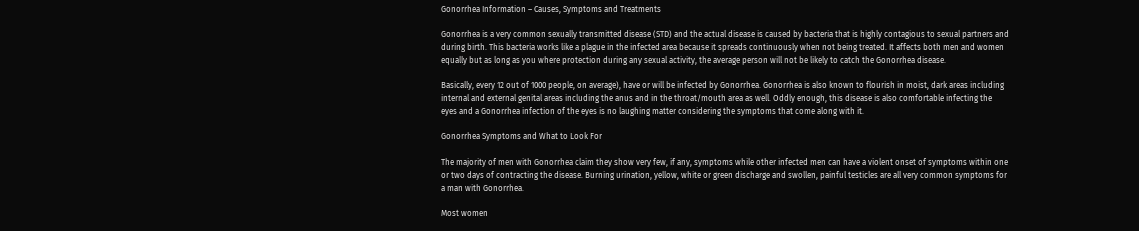Gonorrhea Information – Causes, Symptoms and Treatments

Gonorrhea is a very common sexually transmitted disease (STD) and the actual disease is caused by bacteria that is highly contagious to sexual partners and during birth. This bacteria works like a plague in the infected area because it spreads continuously when not being treated. It affects both men and women equally but as long as you where protection during any sexual activity, the average person will not be likely to catch the Gonorrhea disease.

Basically, every 12 out of 1000 people, on average), have or will be infected by Gonorrhea. Gonorrhea is also known to flourish in moist, dark areas including internal and external genital areas including the anus and in the throat/mouth area as well. Oddly enough, this disease is also comfortable infecting the eyes and a Gonorrhea infection of the eyes is no laughing matter considering the symptoms that come along with it.

Gonorrhea Symptoms and What to Look For

The majority of men with Gonorrhea claim they show very few, if any, symptoms while other infected men can have a violent onset of symptoms within one or two days of contracting the disease. Burning urination, yellow, white or green discharge and swollen, painful testicles are all very common symptoms for a man with Gonorrhea.

Most women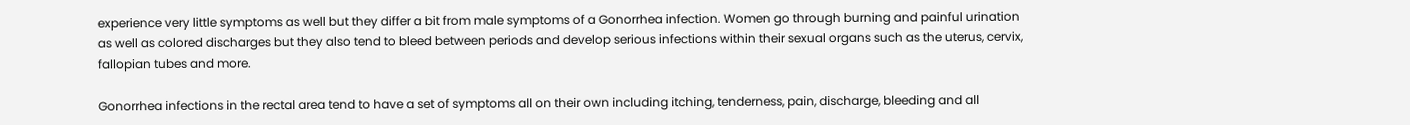experience very little symptoms as well but they differ a bit from male symptoms of a Gonorrhea infection. Women go through burning and painful urination as well as colored discharges but they also tend to bleed between periods and develop serious infections within their sexual organs such as the uterus, cervix, fallopian tubes and more.

Gonorrhea infections in the rectal area tend to have a set of symptoms all on their own including itching, tenderness, pain, discharge, bleeding and all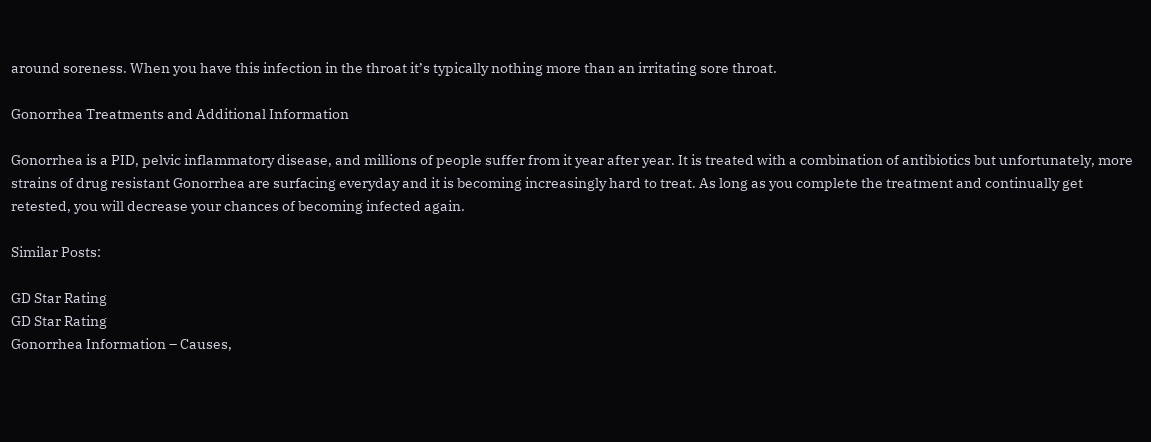around soreness. When you have this infection in the throat it’s typically nothing more than an irritating sore throat.

Gonorrhea Treatments and Additional Information

Gonorrhea is a PID, pelvic inflammatory disease, and millions of people suffer from it year after year. It is treated with a combination of antibiotics but unfortunately, more strains of drug resistant Gonorrhea are surfacing everyday and it is becoming increasingly hard to treat. As long as you complete the treatment and continually get retested, you will decrease your chances of becoming infected again.

Similar Posts:

GD Star Rating
GD Star Rating
Gonorrhea Information – Causes,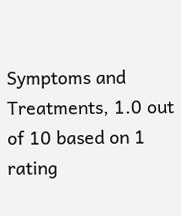Symptoms and Treatments, 1.0 out of 10 based on 1 rating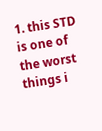1. this STD is one of the worst things i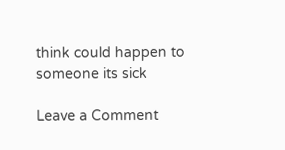think could happen to someone its sick

Leave a Comment